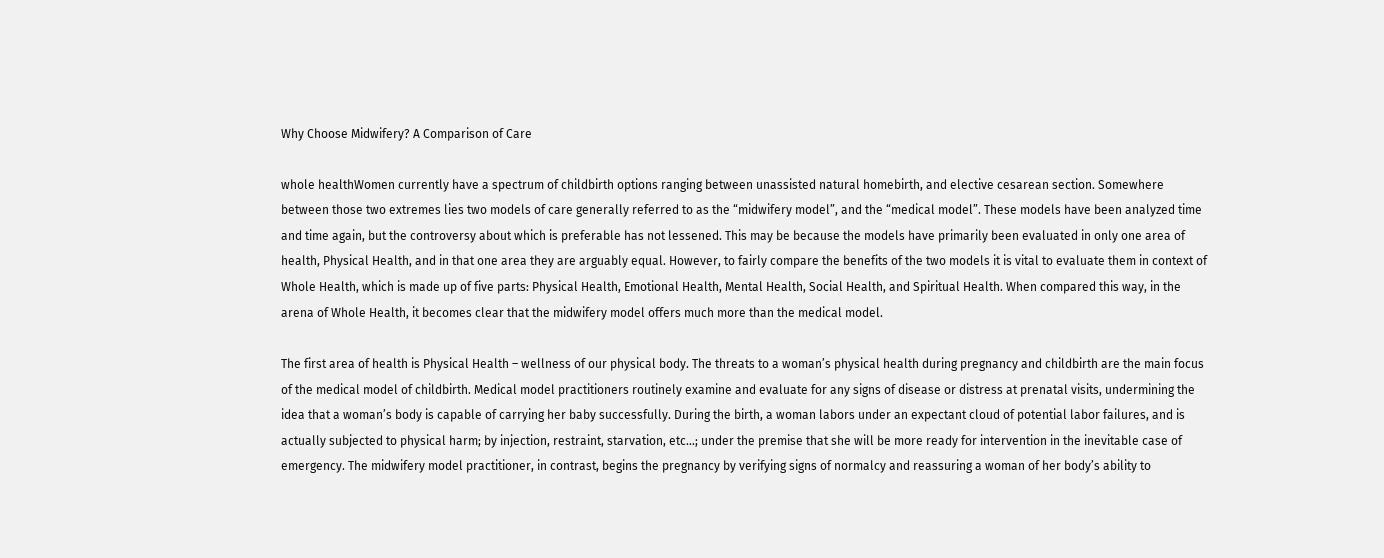Why Choose Midwifery? A Comparison of Care

whole healthWomen currently have a spectrum of childbirth options ranging between unassisted natural homebirth, and elective cesarean section. Somewhere between those two extremes lies two models of care generally referred to as the “midwifery model”, and the “medical model”. These models have been analyzed time and time again, but the controversy about which is preferable has not lessened. This may be because the models have primarily been evaluated in only one area of health, Physical Health, and in that one area they are arguably equal. However, to fairly compare the benefits of the two models it is vital to evaluate them in context of Whole Health, which is made up of five parts: Physical Health, Emotional Health, Mental Health, Social Health, and Spiritual Health. When compared this way, in the arena of Whole Health, it becomes clear that the midwifery model offers much more than the medical model.

The first area of health is Physical Health – wellness of our physical body. The threats to a woman’s physical health during pregnancy and childbirth are the main focus of the medical model of childbirth. Medical model practitioners routinely examine and evaluate for any signs of disease or distress at prenatal visits, undermining the idea that a woman’s body is capable of carrying her baby successfully. During the birth, a woman labors under an expectant cloud of potential labor failures, and is actually subjected to physical harm; by injection, restraint, starvation, etc…; under the premise that she will be more ready for intervention in the inevitable case of emergency. The midwifery model practitioner, in contrast, begins the pregnancy by verifying signs of normalcy and reassuring a woman of her body’s ability to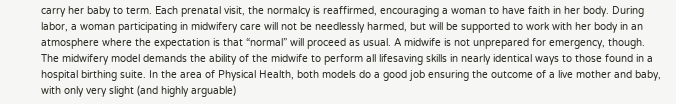carry her baby to term. Each prenatal visit, the normalcy is reaffirmed, encouraging a woman to have faith in her body. During labor, a woman participating in midwifery care will not be needlessly harmed, but will be supported to work with her body in an atmosphere where the expectation is that “normal” will proceed as usual. A midwife is not unprepared for emergency, though. The midwifery model demands the ability of the midwife to perform all lifesaving skills in nearly identical ways to those found in a hospital birthing suite. In the area of Physical Health, both models do a good job ensuring the outcome of a live mother and baby, with only very slight (and highly arguable)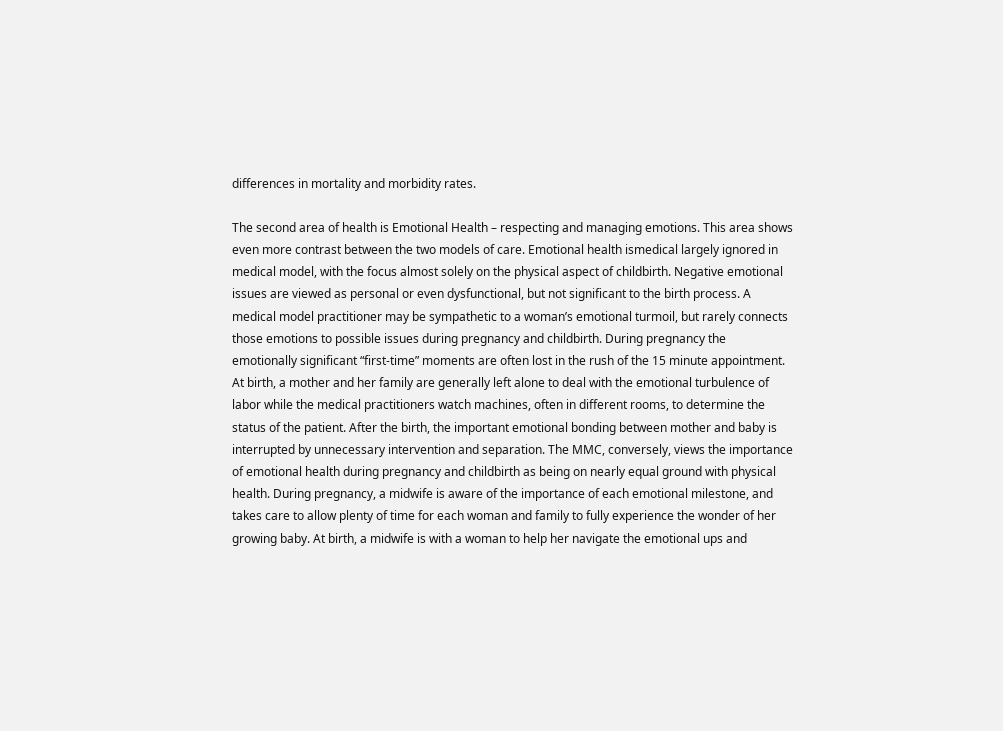differences in mortality and morbidity rates.

The second area of health is Emotional Health – respecting and managing emotions. This area shows even more contrast between the two models of care. Emotional health ismedical largely ignored in medical model, with the focus almost solely on the physical aspect of childbirth. Negative emotional issues are viewed as personal or even dysfunctional, but not significant to the birth process. A medical model practitioner may be sympathetic to a woman’s emotional turmoil, but rarely connects those emotions to possible issues during pregnancy and childbirth. During pregnancy the emotionally significant “first-time” moments are often lost in the rush of the 15 minute appointment. At birth, a mother and her family are generally left alone to deal with the emotional turbulence of labor while the medical practitioners watch machines, often in different rooms, to determine the status of the patient. After the birth, the important emotional bonding between mother and baby is interrupted by unnecessary intervention and separation. The MMC, conversely, views the importance of emotional health during pregnancy and childbirth as being on nearly equal ground with physical health. During pregnancy, a midwife is aware of the importance of each emotional milestone, and takes care to allow plenty of time for each woman and family to fully experience the wonder of her growing baby. At birth, a midwife is with a woman to help her navigate the emotional ups and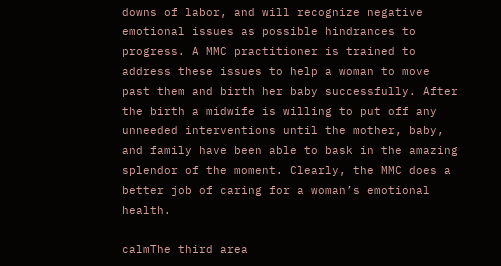downs of labor, and will recognize negative emotional issues as possible hindrances to progress. A MMC practitioner is trained to address these issues to help a woman to move past them and birth her baby successfully. After the birth a midwife is willing to put off any unneeded interventions until the mother, baby, and family have been able to bask in the amazing splendor of the moment. Clearly, the MMC does a better job of caring for a woman’s emotional health.

calmThe third area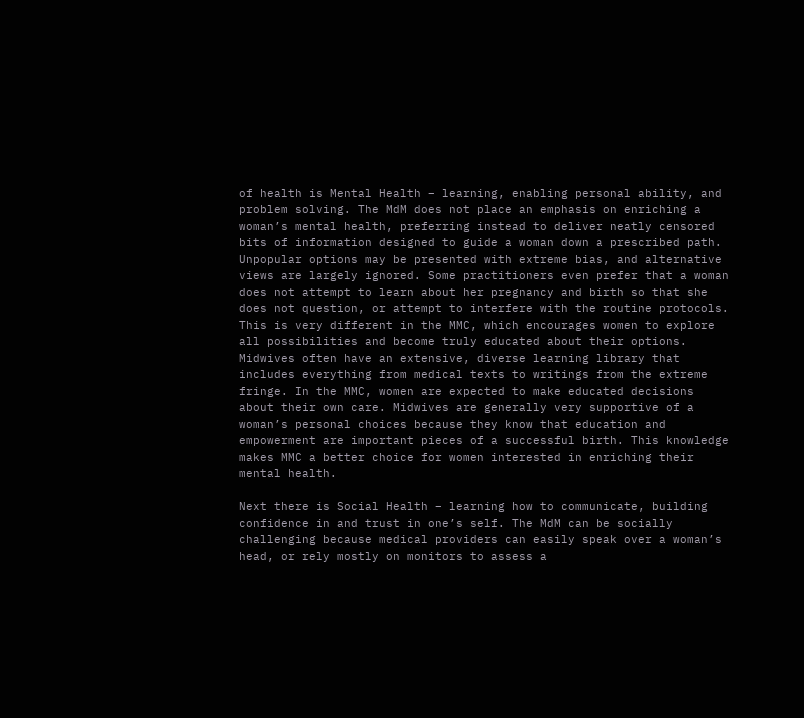of health is Mental Health – learning, enabling personal ability, and problem solving. The MdM does not place an emphasis on enriching a woman’s mental health, preferring instead to deliver neatly censored bits of information designed to guide a woman down a prescribed path. Unpopular options may be presented with extreme bias, and alternative views are largely ignored. Some practitioners even prefer that a woman does not attempt to learn about her pregnancy and birth so that she does not question, or attempt to interfere with the routine protocols. This is very different in the MMC, which encourages women to explore all possibilities and become truly educated about their options. Midwives often have an extensive, diverse learning library that includes everything from medical texts to writings from the extreme fringe. In the MMC, women are expected to make educated decisions about their own care. Midwives are generally very supportive of a woman’s personal choices because they know that education and empowerment are important pieces of a successful birth. This knowledge makes MMC a better choice for women interested in enriching their mental health.

Next there is Social Health – learning how to communicate, building confidence in and trust in one’s self. The MdM can be socially challenging because medical providers can easily speak over a woman’s head, or rely mostly on monitors to assess a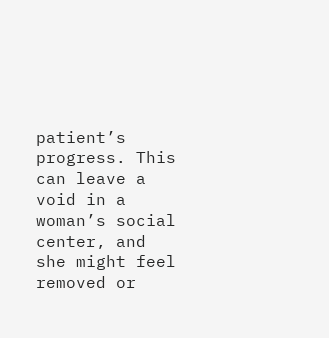patient’s progress. This can leave a void in a woman’s social center, and she might feel removed or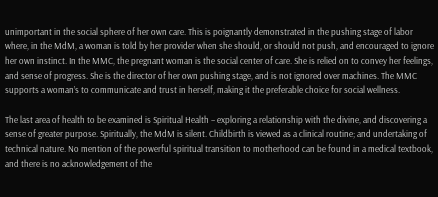unimportant in the social sphere of her own care. This is poignantly demonstrated in the pushing stage of labor where, in the MdM, a woman is told by her provider when she should, or should not push, and encouraged to ignore her own instinct. In the MMC, the pregnant woman is the social center of care. She is relied on to convey her feelings, and sense of progress. She is the director of her own pushing stage, and is not ignored over machines. The MMC supports a woman’s to communicate and trust in herself, making it the preferable choice for social wellness.

The last area of health to be examined is Spiritual Health – exploring a relationship with the divine, and discovering a sense of greater purpose. Spiritually, the MdM is silent. Childbirth is viewed as a clinical routine; and undertaking of technical nature. No mention of the powerful spiritual transition to motherhood can be found in a medical textbook, and there is no acknowledgement of the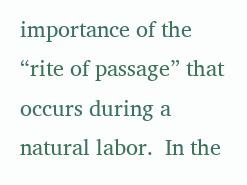importance of the “rite of passage” that occurs during a natural labor.  In the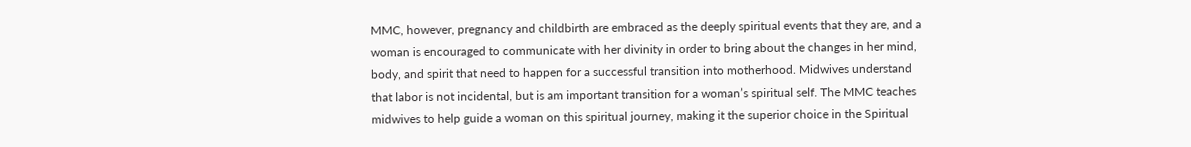MMC, however, pregnancy and childbirth are embraced as the deeply spiritual events that they are, and a woman is encouraged to communicate with her divinity in order to bring about the changes in her mind, body, and spirit that need to happen for a successful transition into motherhood. Midwives understand that labor is not incidental, but is am important transition for a woman’s spiritual self. The MMC teaches midwives to help guide a woman on this spiritual journey, making it the superior choice in the Spiritual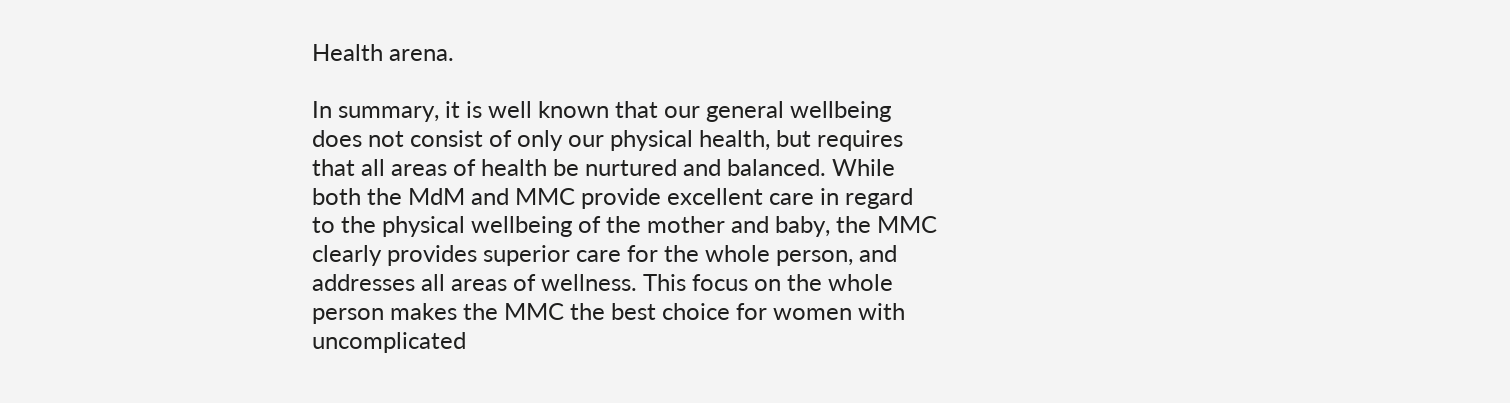Health arena.

In summary, it is well known that our general wellbeing does not consist of only our physical health, but requires that all areas of health be nurtured and balanced. While both the MdM and MMC provide excellent care in regard to the physical wellbeing of the mother and baby, the MMC clearly provides superior care for the whole person, and addresses all areas of wellness. This focus on the whole person makes the MMC the best choice for women with uncomplicated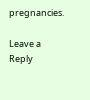pregnancies.

Leave a Reply